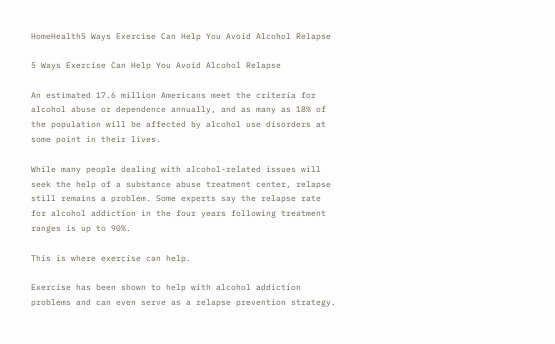HomeHealth5 Ways Exercise Can Help You Avoid Alcohol Relapse

5 Ways Exercise Can Help You Avoid Alcohol Relapse

An estimated 17.6 million Americans meet the criteria for alcohol abuse or dependence annually, and as many as 18% of the population will be affected by alcohol use disorders at some point in their lives.

While many people dealing with alcohol-related issues will seek the help of a substance abuse treatment center, relapse still remains a problem. Some experts say the relapse rate for alcohol addiction in the four years following treatment ranges is up to 90%.

This is where exercise can help.

Exercise has been shown to help with alcohol addiction problems and can even serve as a relapse prevention strategy.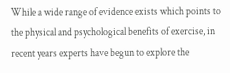While a wide range of evidence exists which points to the physical and psychological benefits of exercise, in recent years experts have begun to explore the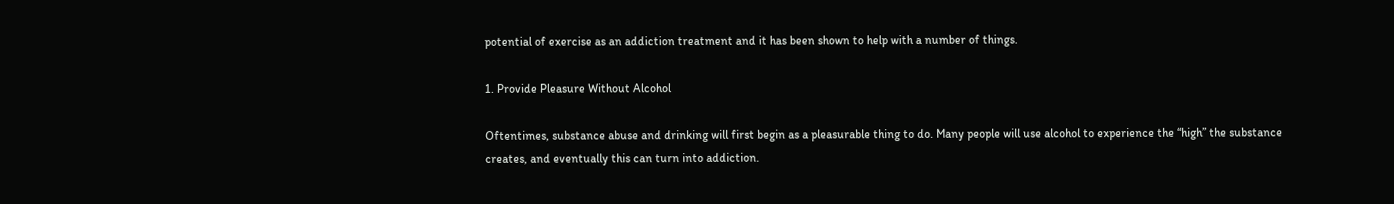potential of exercise as an addiction treatment and it has been shown to help with a number of things.

1. Provide Pleasure Without Alcohol

Oftentimes, substance abuse and drinking will first begin as a pleasurable thing to do. Many people will use alcohol to experience the “high” the substance creates, and eventually this can turn into addiction.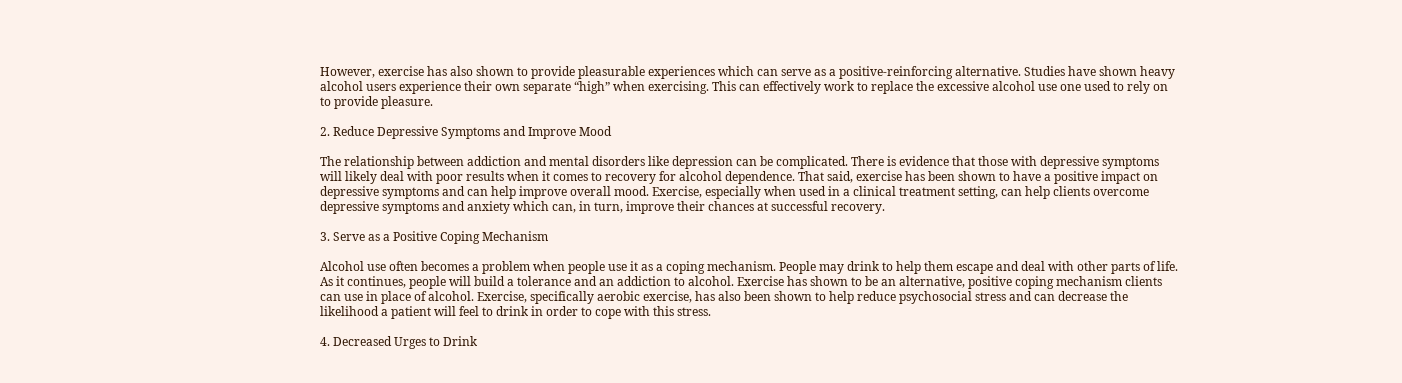However, exercise has also shown to provide pleasurable experiences which can serve as a positive-reinforcing alternative. Studies have shown heavy alcohol users experience their own separate “high” when exercising. This can effectively work to replace the excessive alcohol use one used to rely on to provide pleasure.

2. Reduce Depressive Symptoms and Improve Mood

The relationship between addiction and mental disorders like depression can be complicated. There is evidence that those with depressive symptoms will likely deal with poor results when it comes to recovery for alcohol dependence. That said, exercise has been shown to have a positive impact on depressive symptoms and can help improve overall mood. Exercise, especially when used in a clinical treatment setting, can help clients overcome depressive symptoms and anxiety which can, in turn, improve their chances at successful recovery.

3. Serve as a Positive Coping Mechanism

Alcohol use often becomes a problem when people use it as a coping mechanism. People may drink to help them escape and deal with other parts of life. As it continues, people will build a tolerance and an addiction to alcohol. Exercise has shown to be an alternative, positive coping mechanism clients can use in place of alcohol. Exercise, specifically aerobic exercise, has also been shown to help reduce psychosocial stress and can decrease the likelihood a patient will feel to drink in order to cope with this stress.

4. Decreased Urges to Drink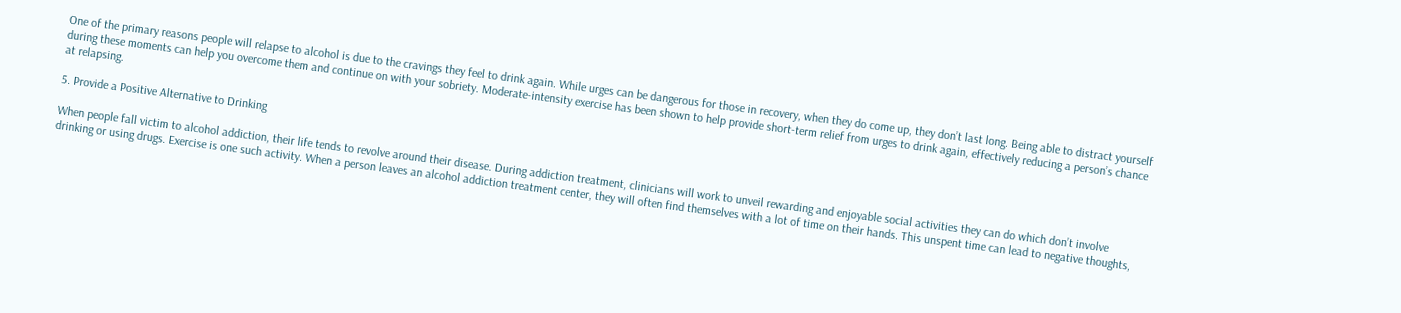One of the primary reasons people will relapse to alcohol is due to the cravings they feel to drink again. While urges can be dangerous for those in recovery, when they do come up, they don’t last long. Being able to distract yourself during these moments can help you overcome them and continue on with your sobriety. Moderate-intensity exercise has been shown to help provide short-term relief from urges to drink again, effectively reducing a person’s chance at relapsing.

5. Provide a Positive Alternative to Drinking

When people fall victim to alcohol addiction, their life tends to revolve around their disease. During addiction treatment, clinicians will work to unveil rewarding and enjoyable social activities they can do which don’t involve drinking or using drugs. Exercise is one such activity. When a person leaves an alcohol addiction treatment center, they will often find themselves with a lot of time on their hands. This unspent time can lead to negative thoughts,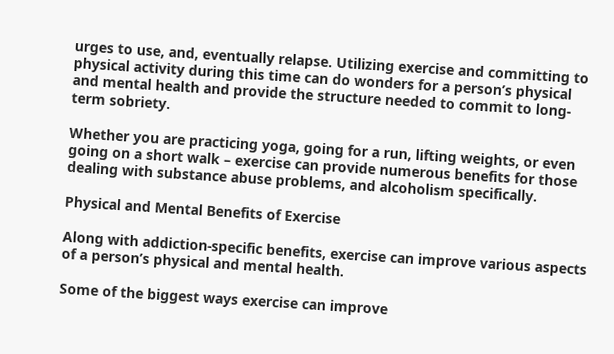urges to use, and, eventually relapse. Utilizing exercise and committing to physical activity during this time can do wonders for a person’s physical and mental health and provide the structure needed to commit to long-term sobriety.

Whether you are practicing yoga, going for a run, lifting weights, or even going on a short walk – exercise can provide numerous benefits for those dealing with substance abuse problems, and alcoholism specifically.

Physical and Mental Benefits of Exercise

Along with addiction-specific benefits, exercise can improve various aspects of a person’s physical and mental health.

Some of the biggest ways exercise can improve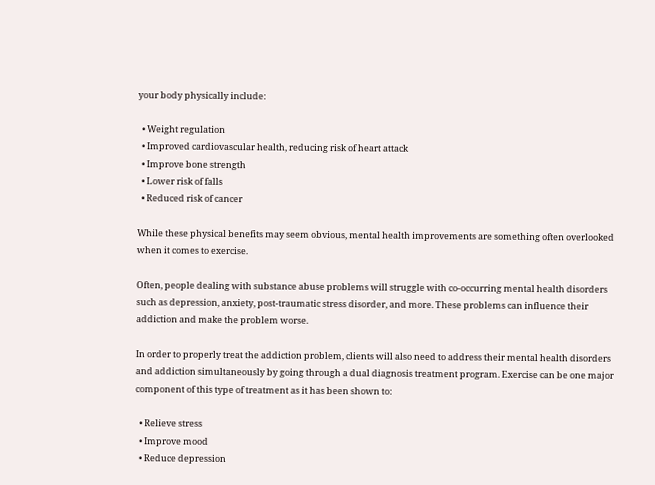your body physically include:

  • Weight regulation
  • Improved cardiovascular health, reducing risk of heart attack
  • Improve bone strength
  • Lower risk of falls
  • Reduced risk of cancer

While these physical benefits may seem obvious, mental health improvements are something often overlooked when it comes to exercise.

Often, people dealing with substance abuse problems will struggle with co-occurring mental health disorders such as depression, anxiety, post-traumatic stress disorder, and more. These problems can influence their addiction and make the problem worse.

In order to properly treat the addiction problem, clients will also need to address their mental health disorders and addiction simultaneously by going through a dual diagnosis treatment program. Exercise can be one major component of this type of treatment as it has been shown to:

  • Relieve stress
  • Improve mood
  • Reduce depression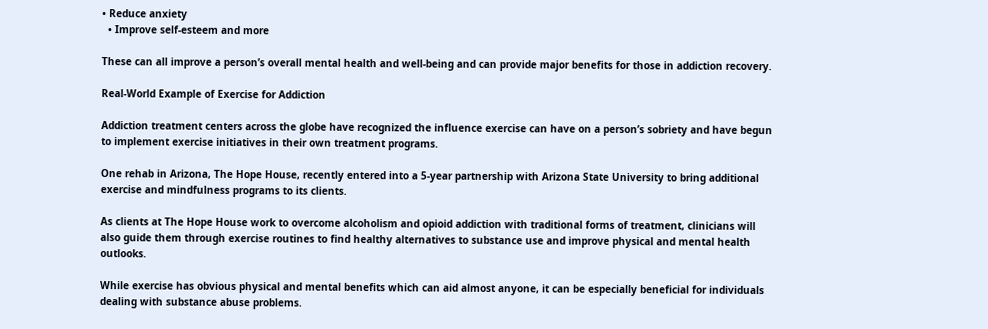• Reduce anxiety
  • Improve self-esteem and more

These can all improve a person’s overall mental health and well-being and can provide major benefits for those in addiction recovery.

Real-World Example of Exercise for Addiction

Addiction treatment centers across the globe have recognized the influence exercise can have on a person’s sobriety and have begun to implement exercise initiatives in their own treatment programs.

One rehab in Arizona, The Hope House, recently entered into a 5-year partnership with Arizona State University to bring additional exercise and mindfulness programs to its clients.

As clients at The Hope House work to overcome alcoholism and opioid addiction with traditional forms of treatment, clinicians will also guide them through exercise routines to find healthy alternatives to substance use and improve physical and mental health outlooks.

While exercise has obvious physical and mental benefits which can aid almost anyone, it can be especially beneficial for individuals dealing with substance abuse problems.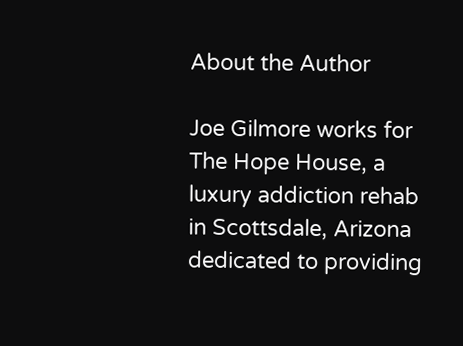About the Author

Joe Gilmore works for The Hope House, a luxury addiction rehab in Scottsdale, Arizona dedicated to providing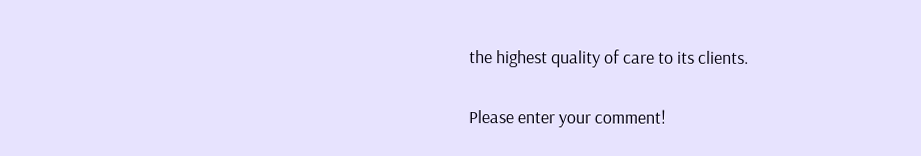the highest quality of care to its clients.


Please enter your comment!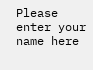Please enter your name here